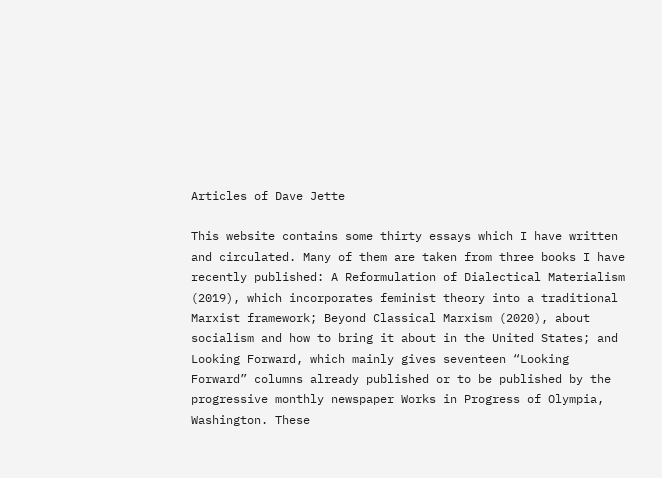Articles of Dave Jette

This website contains some thirty essays which I have written and circulated. Many of them are taken from three books I have recently published: A Reformulation of Dialectical Materialism (2019), which incorporates feminist theory into a traditional Marxist framework; Beyond Classical Marxism (2020), about socialism and how to bring it about in the United States; and Looking Forward, which mainly gives seventeen “Looking Forward” columns already published or to be published by the progressive monthly newspaper Works in Progress of Olympia, Washington. These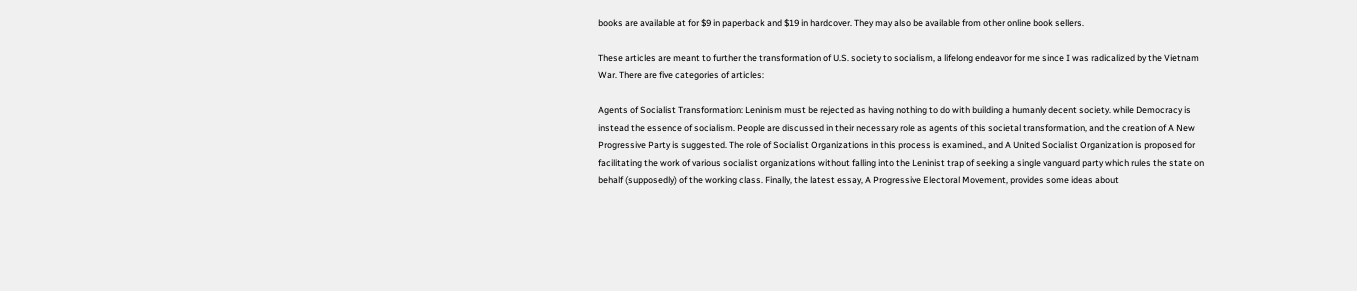books are available at for $9 in paperback and $19 in hardcover. They may also be available from other online book sellers.

These articles are meant to further the transformation of U.S. society to socialism, a lifelong endeavor for me since I was radicalized by the Vietnam War. There are five categories of articles:

Agents of Socialist Transformation: Leninism must be rejected as having nothing to do with building a humanly decent society. while Democracy is instead the essence of socialism. People are discussed in their necessary role as agents of this societal transformation, and the creation of A New Progressive Party is suggested. The role of Socialist Organizations in this process is examined., and A United Socialist Organization is proposed for facilitating the work of various socialist organizations without falling into the Leninist trap of seeking a single vanguard party which rules the state on behalf (supposedly) of the working class. Finally, the latest essay, A Progressive Electoral Movement, provides some ideas about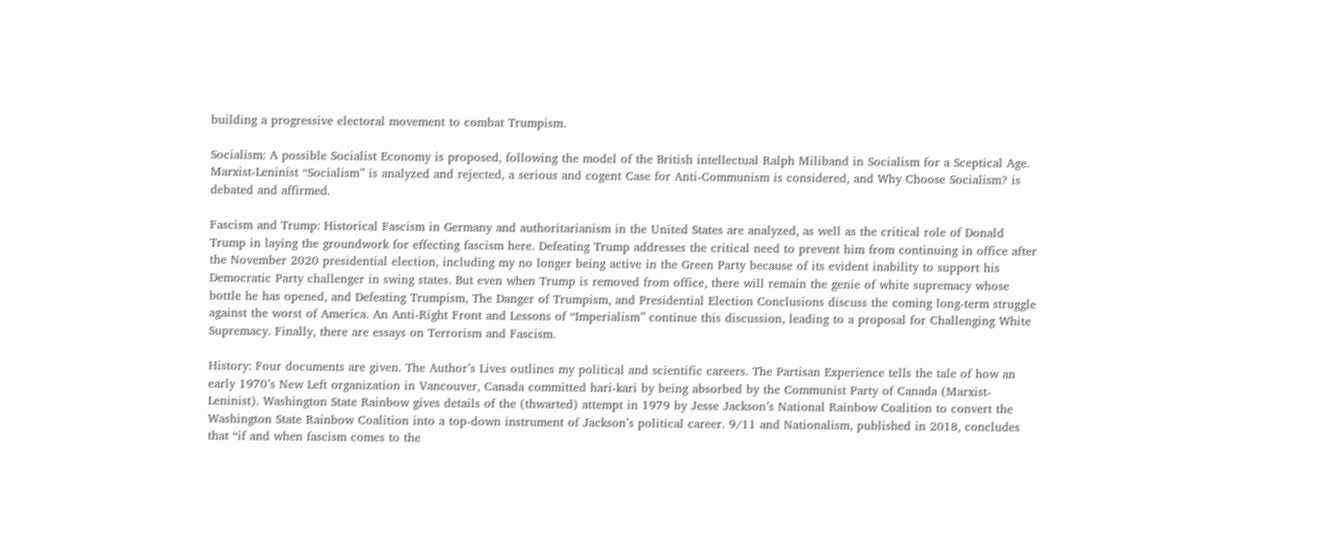building a progressive electoral movement to combat Trumpism.

Socialism: A possible Socialist Economy is proposed, following the model of the British intellectual Ralph Miliband in Socialism for a Sceptical Age. Marxist-Leninist “Socialism” is analyzed and rejected, a serious and cogent Case for Anti-Communism is considered, and Why Choose Socialism? is debated and affirmed.

Fascism and Trump: Historical Fascism in Germany and authoritarianism in the United States are analyzed, as well as the critical role of Donald Trump in laying the groundwork for effecting fascism here. Defeating Trump addresses the critical need to prevent him from continuing in office after the November 2020 presidential election, including my no longer being active in the Green Party because of its evident inability to support his Democratic Party challenger in swing states. But even when Trump is removed from office, there will remain the genie of white supremacy whose bottle he has opened, and Defeating Trumpism, The Danger of Trumpism, and Presidential Election Conclusions discuss the coming long-term struggle against the worst of America. An Anti-Right Front and Lessons of “Imperialism” continue this discussion, leading to a proposal for Challenging White Supremacy. Finally, there are essays on Terrorism and Fascism.

History: Four documents are given. The Author’s Lives outlines my political and scientific careers. The Partisan Experience tells the tale of how an early 1970’s New Left organization in Vancouver, Canada committed hari-kari by being absorbed by the Communist Party of Canada (Marxist-Leninist). Washington State Rainbow gives details of the (thwarted) attempt in 1979 by Jesse Jackson’s National Rainbow Coalition to convert the Washington State Rainbow Coalition into a top-down instrument of Jackson’s political career. 9/11 and Nationalism, published in 2018, concludes that “if and when fascism comes to the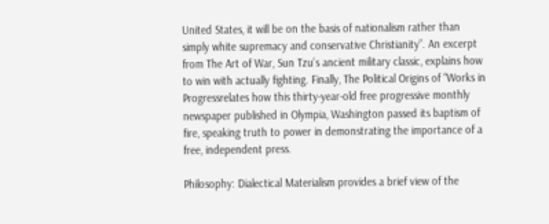United States, it will be on the basis of nationalism rather than simply white supremacy and conservative Christianity”. An excerpt from The Art of War, Sun Tzu’s ancient military classic, explains how to win with actually fighting. Finally, The Political Origins of “Works in Progressrelates how this thirty-year-old free progressive monthly newspaper published in Olympia, Washington passed its baptism of fire, speaking truth to power in demonstrating the importance of a free, independent press.

Philosophy: Dialectical Materialism provides a brief view of the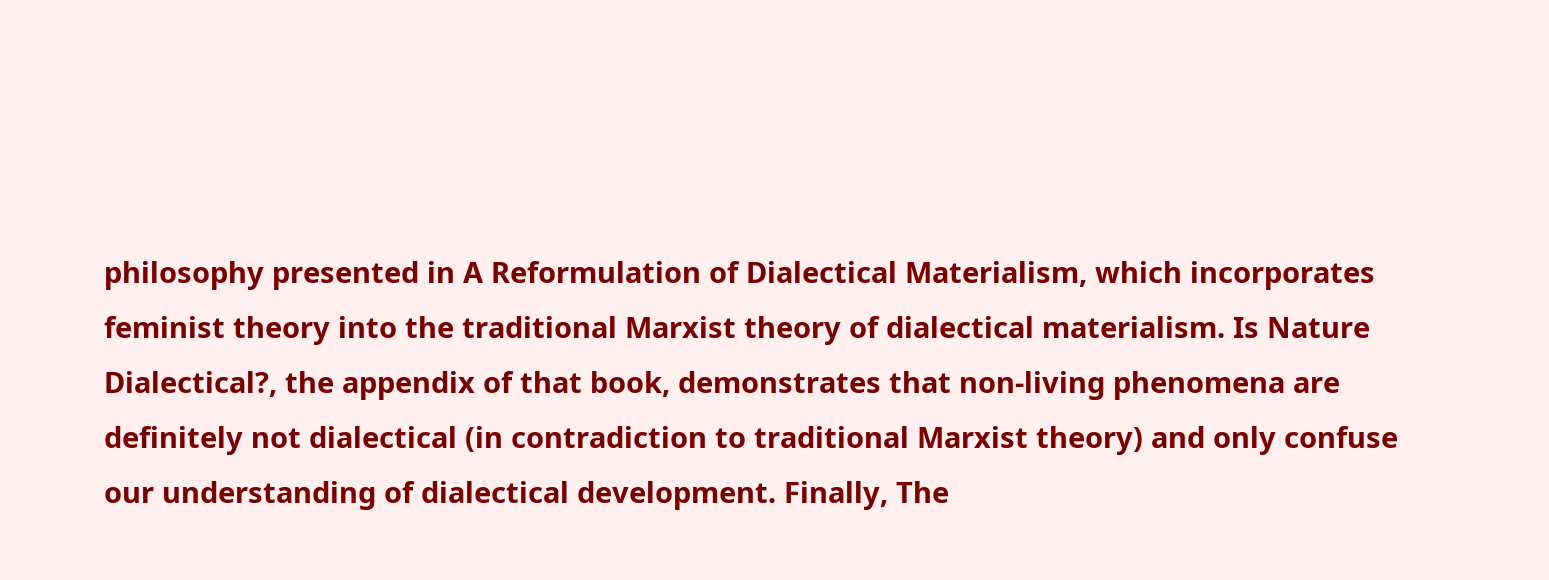philosophy presented in A Reformulation of Dialectical Materialism, which incorporates feminist theory into the traditional Marxist theory of dialectical materialism. Is Nature Dialectical?, the appendix of that book, demonstrates that non-living phenomena are definitely not dialectical (in contradiction to traditional Marxist theory) and only confuse our understanding of dialectical development. Finally, The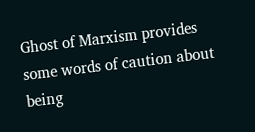Ghost of Marxism provides some words of caution about being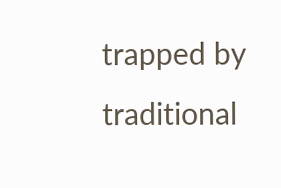trapped by traditional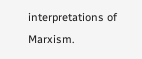interpretations of Marxism.